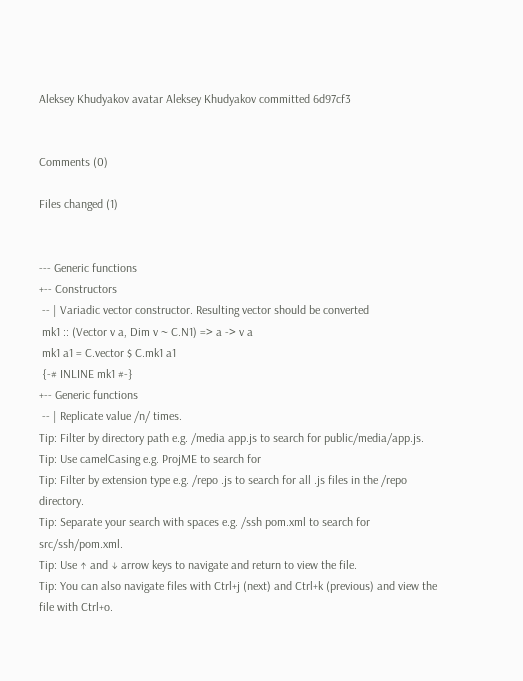Aleksey Khudyakov avatar Aleksey Khudyakov committed 6d97cf3


Comments (0)

Files changed (1)


--- Generic functions
+-- Constructors
 -- | Variadic vector constructor. Resulting vector should be converted
 mk1 :: (Vector v a, Dim v ~ C.N1) => a -> v a
 mk1 a1 = C.vector $ C.mk1 a1
 {-# INLINE mk1 #-}
+-- Generic functions
 -- | Replicate value /n/ times.
Tip: Filter by directory path e.g. /media app.js to search for public/media/app.js.
Tip: Use camelCasing e.g. ProjME to search for
Tip: Filter by extension type e.g. /repo .js to search for all .js files in the /repo directory.
Tip: Separate your search with spaces e.g. /ssh pom.xml to search for src/ssh/pom.xml.
Tip: Use ↑ and ↓ arrow keys to navigate and return to view the file.
Tip: You can also navigate files with Ctrl+j (next) and Ctrl+k (previous) and view the file with Ctrl+o.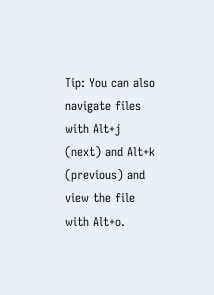Tip: You can also navigate files with Alt+j (next) and Alt+k (previous) and view the file with Alt+o.